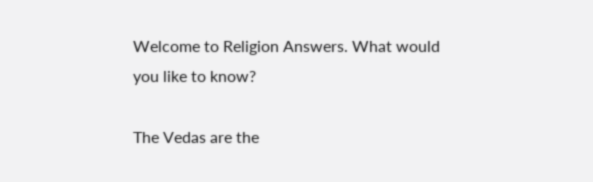Welcome to Religion Answers. What would you like to know?

The Vedas are the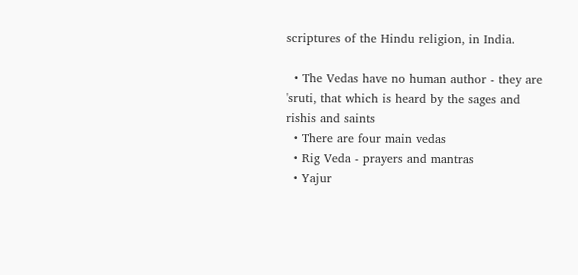scriptures of the Hindu religion, in India.

  • The Vedas have no human author - they are 'sruti, that which is heard by the sages and rishis and saints
  • There are four main vedas
  • Rig Veda - prayers and mantras
  • Yajur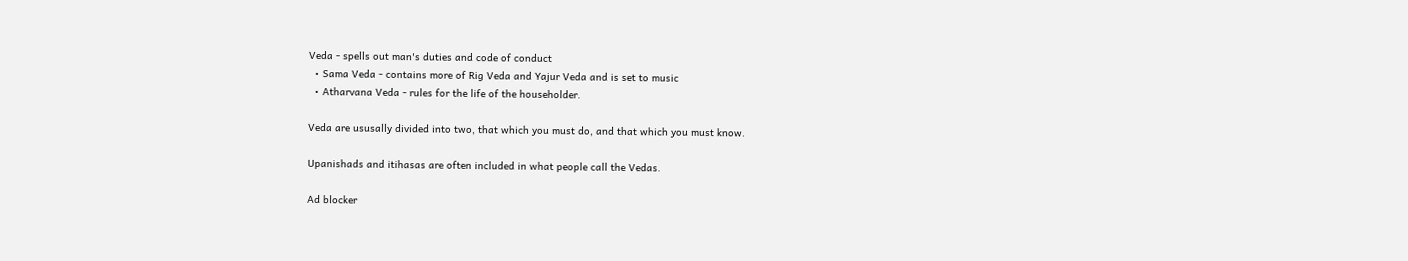Veda - spells out man's duties and code of conduct
  • Sama Veda - contains more of Rig Veda and Yajur Veda and is set to music
  • Atharvana Veda - rules for the life of the householder.

Veda are ususally divided into two, that which you must do, and that which you must know.

Upanishads and itihasas are often included in what people call the Vedas.

Ad blocker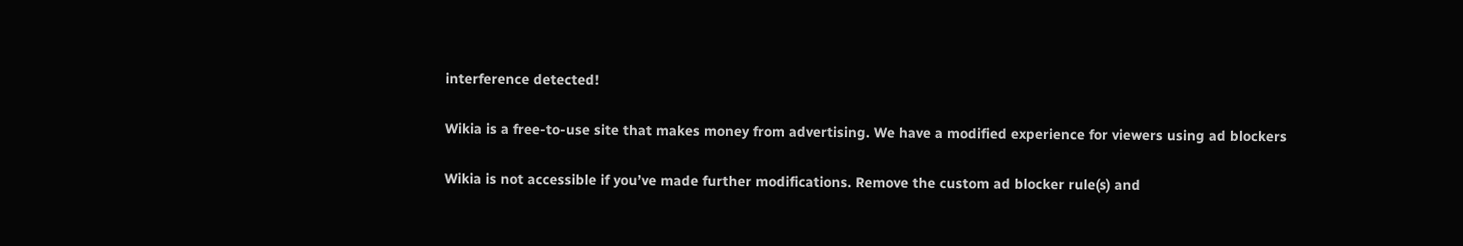interference detected!

Wikia is a free-to-use site that makes money from advertising. We have a modified experience for viewers using ad blockers

Wikia is not accessible if you’ve made further modifications. Remove the custom ad blocker rule(s) and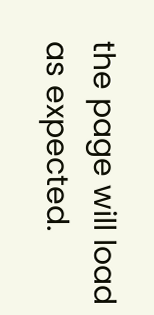the page will load as expected.